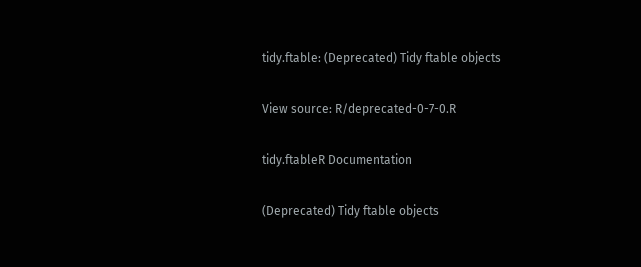tidy.ftable: (Deprecated) Tidy ftable objects

View source: R/deprecated-0-7-0.R

tidy.ftableR Documentation

(Deprecated) Tidy ftable objects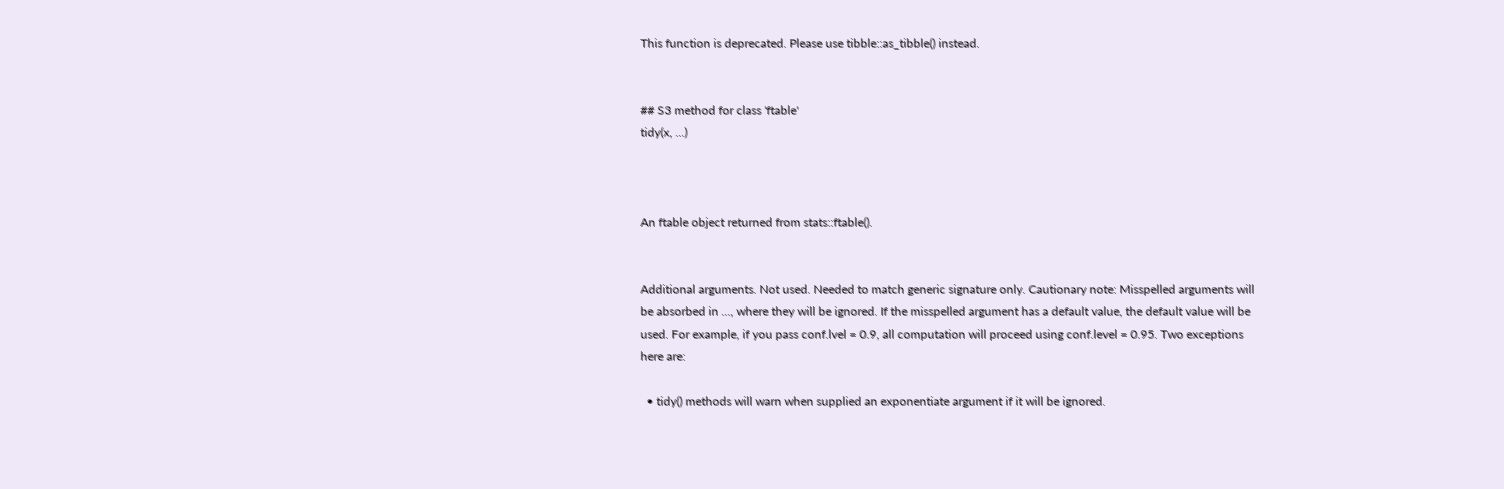This function is deprecated. Please use tibble::as_tibble() instead.


## S3 method for class 'ftable'
tidy(x, ...)



An ftable object returned from stats::ftable().


Additional arguments. Not used. Needed to match generic signature only. Cautionary note: Misspelled arguments will be absorbed in ..., where they will be ignored. If the misspelled argument has a default value, the default value will be used. For example, if you pass conf.lvel = 0.9, all computation will proceed using conf.level = 0.95. Two exceptions here are:

  • tidy() methods will warn when supplied an exponentiate argument if it will be ignored.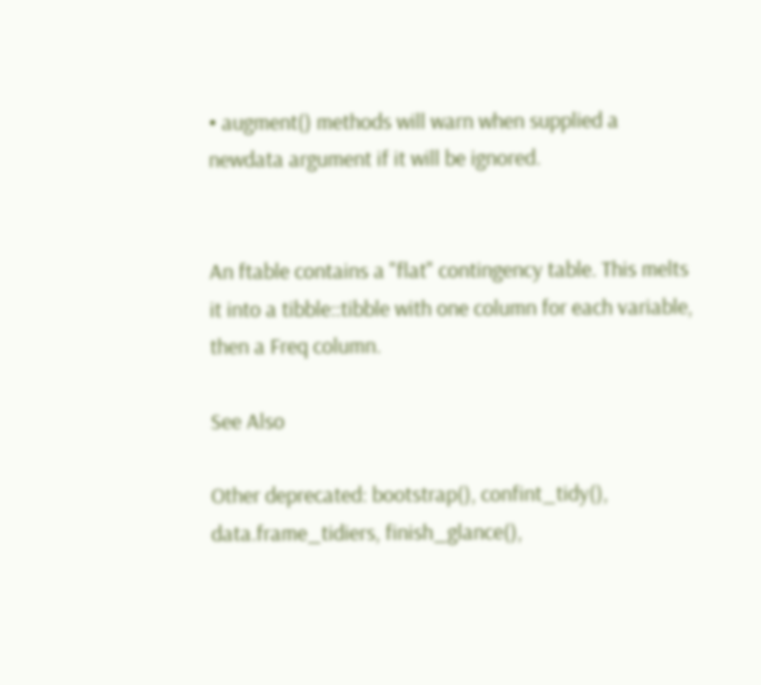• augment() methods will warn when supplied a newdata argument if it will be ignored.


An ftable contains a "flat" contingency table. This melts it into a tibble::tibble with one column for each variable, then a Freq column.

See Also

Other deprecated: bootstrap(), confint_tidy(), data.frame_tidiers, finish_glance(),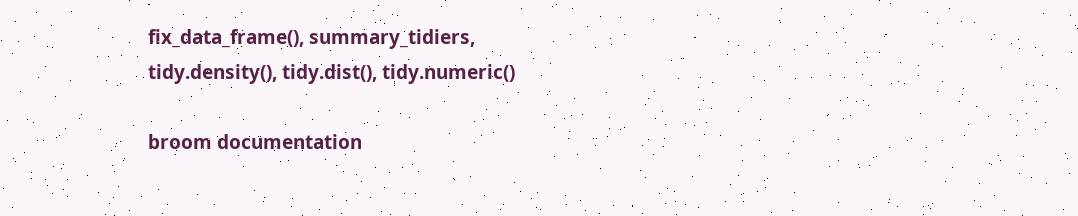fix_data_frame(), summary_tidiers, tidy.density(), tidy.dist(), tidy.numeric()

broom documentation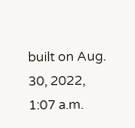built on Aug. 30, 2022, 1:07 a.m.